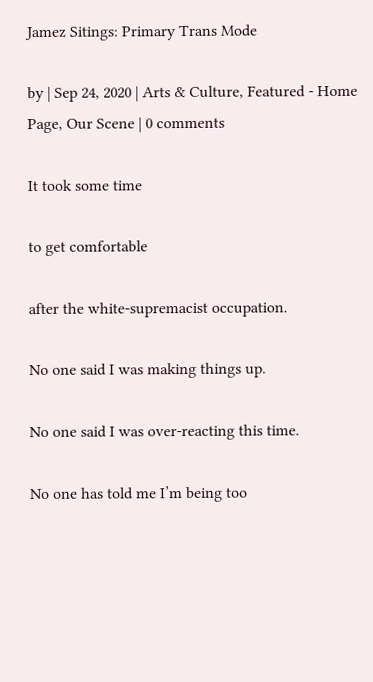Jamez Sitings: Primary Trans Mode

by | Sep 24, 2020 | Arts & Culture, Featured - Home Page, Our Scene | 0 comments

It took some time

to get comfortable

after the white-supremacist occupation.

No one said I was making things up.

No one said I was over-reacting this time.

No one has told me I’m being too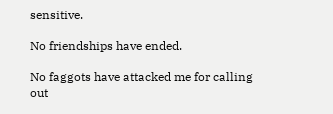sensitive.

No friendships have ended.

No faggots have attacked me for calling out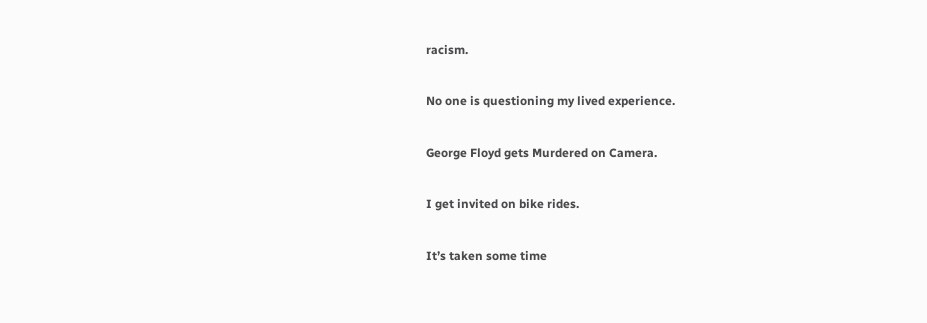racism.

No one is questioning my lived experience.

George Floyd gets Murdered on Camera.

I get invited on bike rides.

It’s taken some time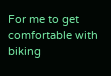For me to get comfortable with biking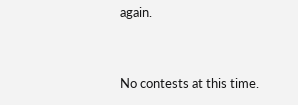again.




No contests at this time.